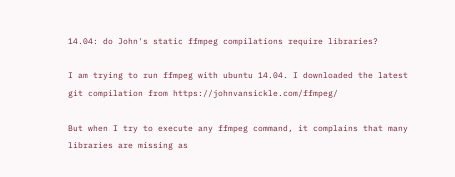14.04: do John's static ffmpeg compilations require libraries?

I am trying to run ffmpeg with ubuntu 14.04. I downloaded the latest git compilation from https://johnvansickle.com/ffmpeg/

But when I try to execute any ffmpeg command, it complains that many libraries are missing as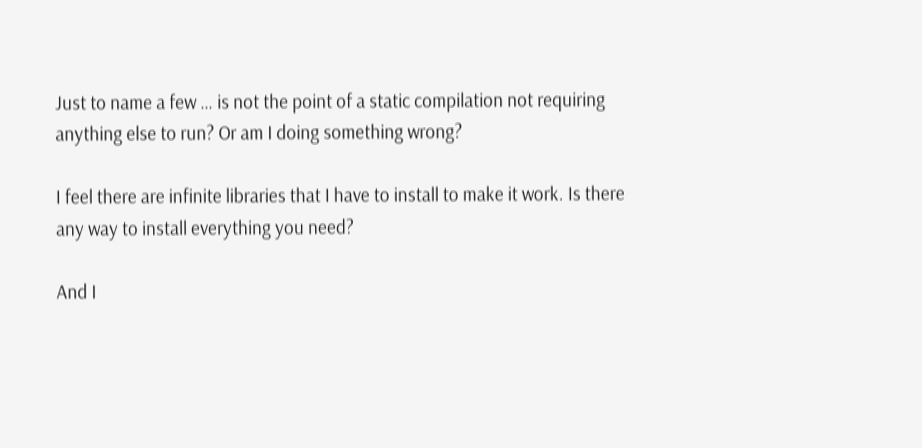Just to name a few … is not the point of a static compilation not requiring anything else to run? Or am I doing something wrong?

I feel there are infinite libraries that I have to install to make it work. Is there any way to install everything you need?

And I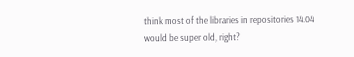think most of the libraries in repositories 14.04 would be super old, right?